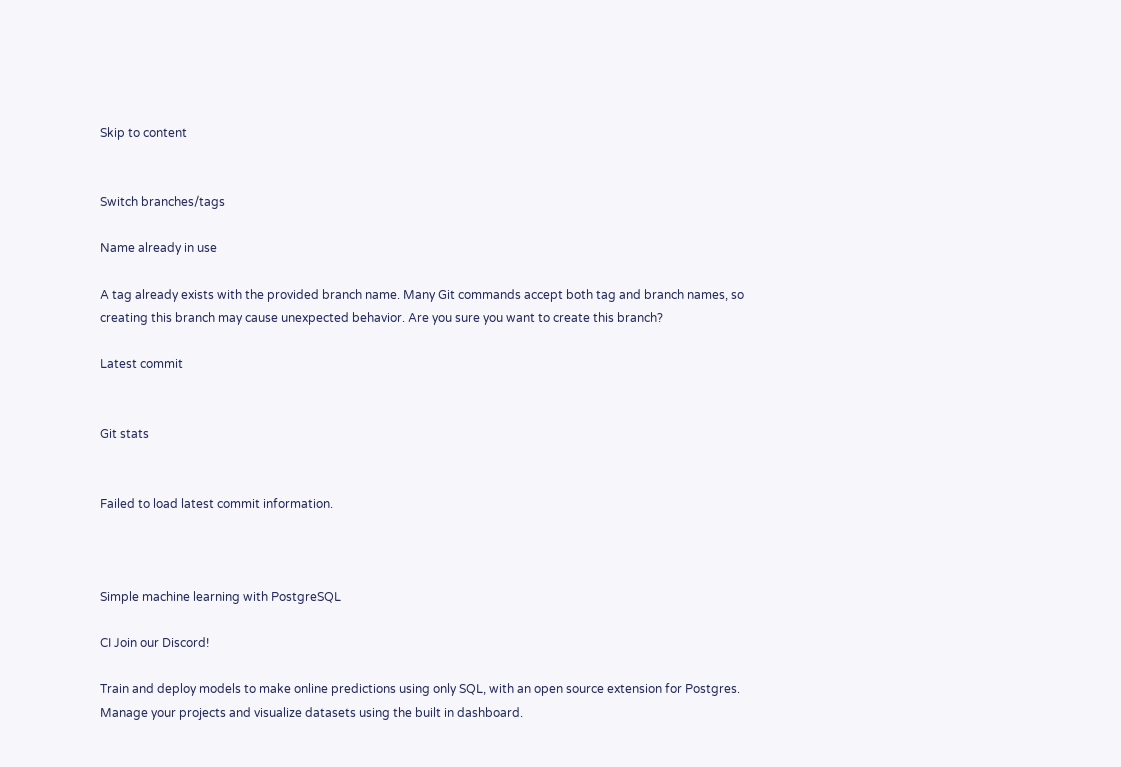Skip to content


Switch branches/tags

Name already in use

A tag already exists with the provided branch name. Many Git commands accept both tag and branch names, so creating this branch may cause unexpected behavior. Are you sure you want to create this branch?

Latest commit


Git stats


Failed to load latest commit information.



Simple machine learning with PostgreSQL

CI Join our Discord!

Train and deploy models to make online predictions using only SQL, with an open source extension for Postgres. Manage your projects and visualize datasets using the built in dashboard.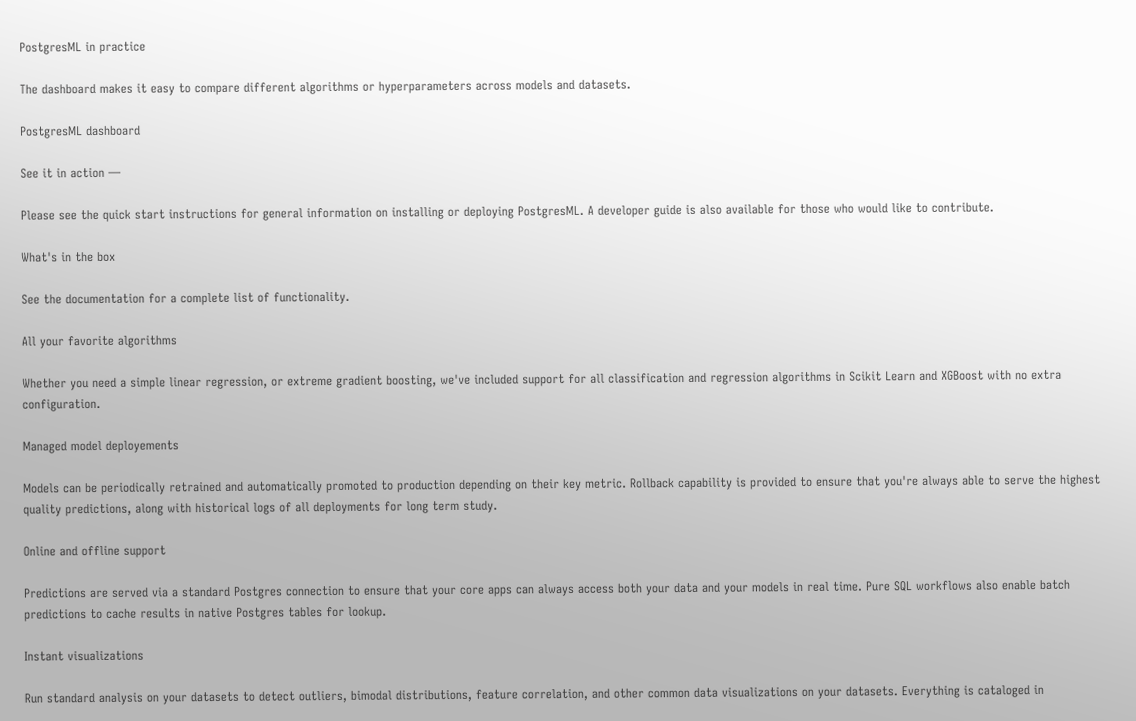PostgresML in practice

The dashboard makes it easy to compare different algorithms or hyperparameters across models and datasets.

PostgresML dashboard

See it in action —

Please see the quick start instructions for general information on installing or deploying PostgresML. A developer guide is also available for those who would like to contribute.

What's in the box

See the documentation for a complete list of functionality.

All your favorite algorithms

Whether you need a simple linear regression, or extreme gradient boosting, we've included support for all classification and regression algorithms in Scikit Learn and XGBoost with no extra configuration.

Managed model deployements

Models can be periodically retrained and automatically promoted to production depending on their key metric. Rollback capability is provided to ensure that you're always able to serve the highest quality predictions, along with historical logs of all deployments for long term study.

Online and offline support

Predictions are served via a standard Postgres connection to ensure that your core apps can always access both your data and your models in real time. Pure SQL workflows also enable batch predictions to cache results in native Postgres tables for lookup.

Instant visualizations

Run standard analysis on your datasets to detect outliers, bimodal distributions, feature correlation, and other common data visualizations on your datasets. Everything is cataloged in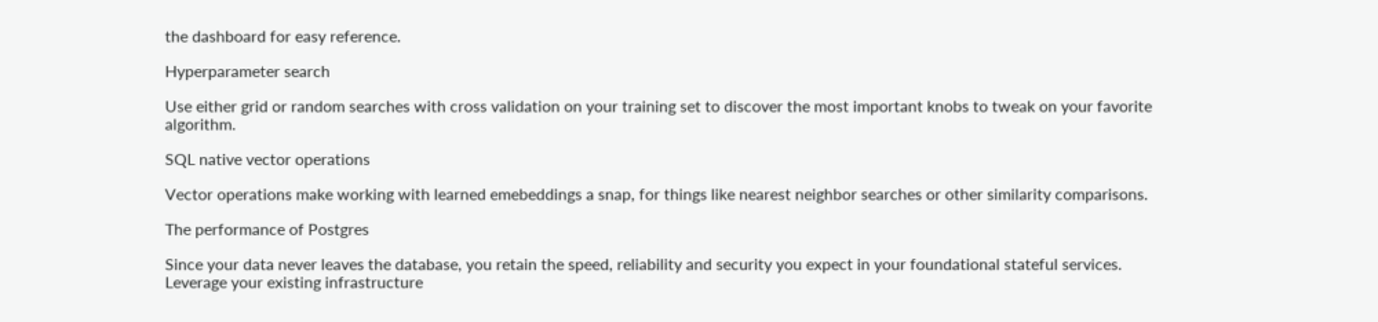the dashboard for easy reference.

Hyperparameter search

Use either grid or random searches with cross validation on your training set to discover the most important knobs to tweak on your favorite algorithm.

SQL native vector operations

Vector operations make working with learned emebeddings a snap, for things like nearest neighbor searches or other similarity comparisons.

The performance of Postgres

Since your data never leaves the database, you retain the speed, reliability and security you expect in your foundational stateful services. Leverage your existing infrastructure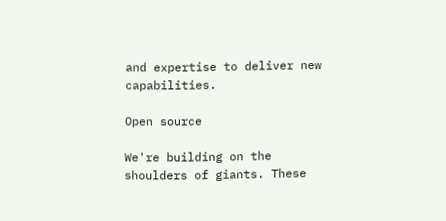and expertise to deliver new capabilities.

Open source

We're building on the shoulders of giants. These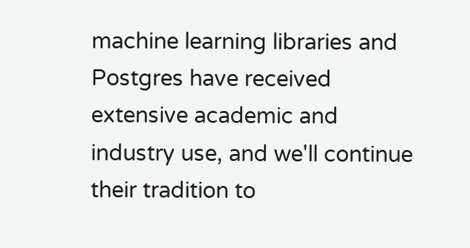machine learning libraries and Postgres have received extensive academic and industry use, and we'll continue their tradition to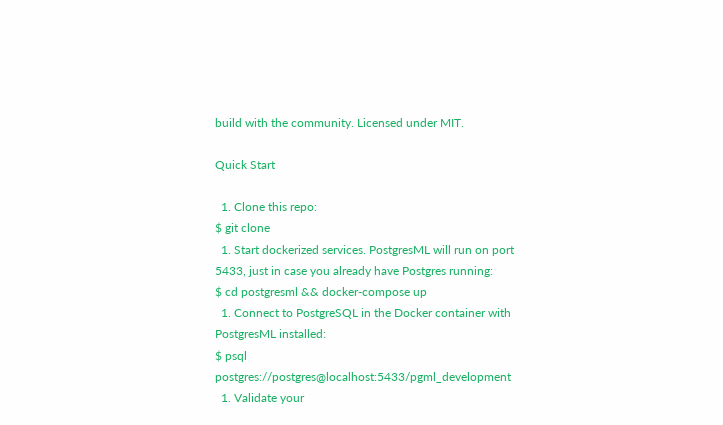build with the community. Licensed under MIT.

Quick Start

  1. Clone this repo:
$ git clone
  1. Start dockerized services. PostgresML will run on port 5433, just in case you already have Postgres running:
$ cd postgresml && docker-compose up
  1. Connect to PostgreSQL in the Docker container with PostgresML installed:
$ psql postgres://postgres@localhost:5433/pgml_development
  1. Validate your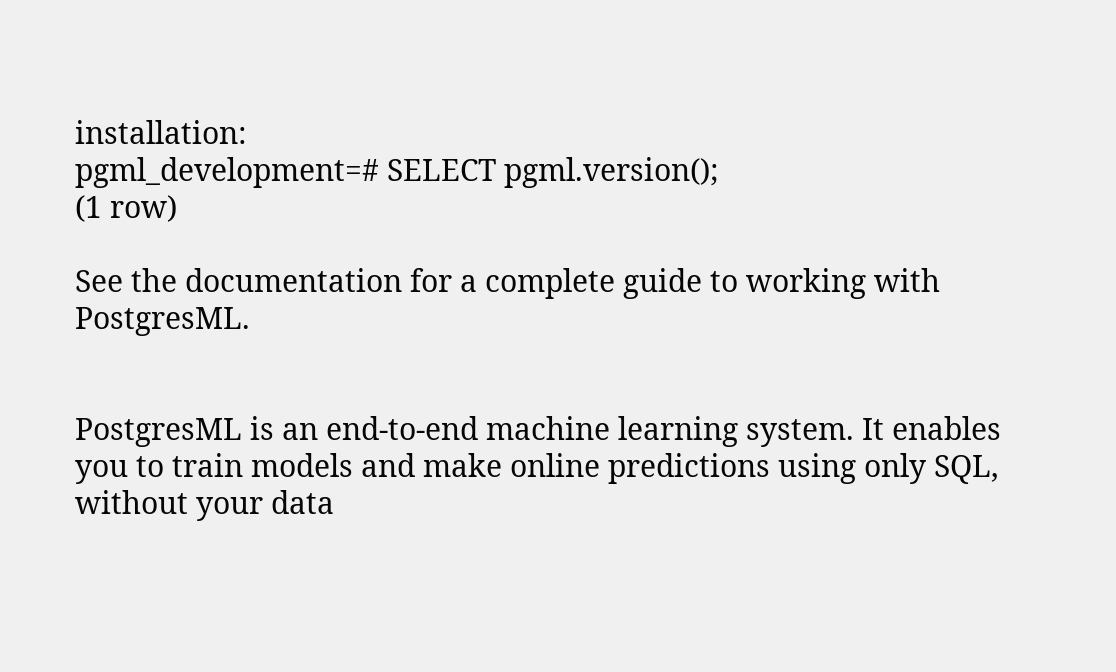installation:
pgml_development=# SELECT pgml.version();
(1 row)

See the documentation for a complete guide to working with PostgresML.


PostgresML is an end-to-end machine learning system. It enables you to train models and make online predictions using only SQL, without your data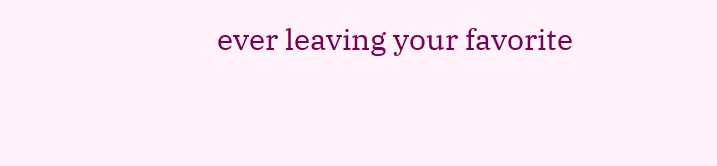ever leaving your favorite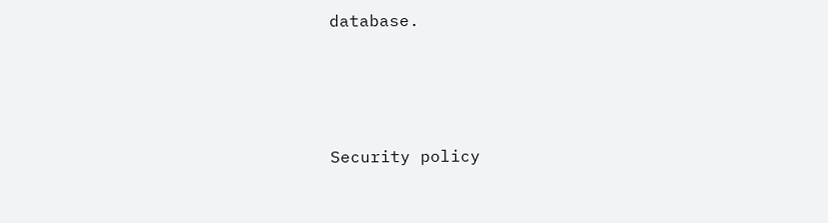database.




Security policy